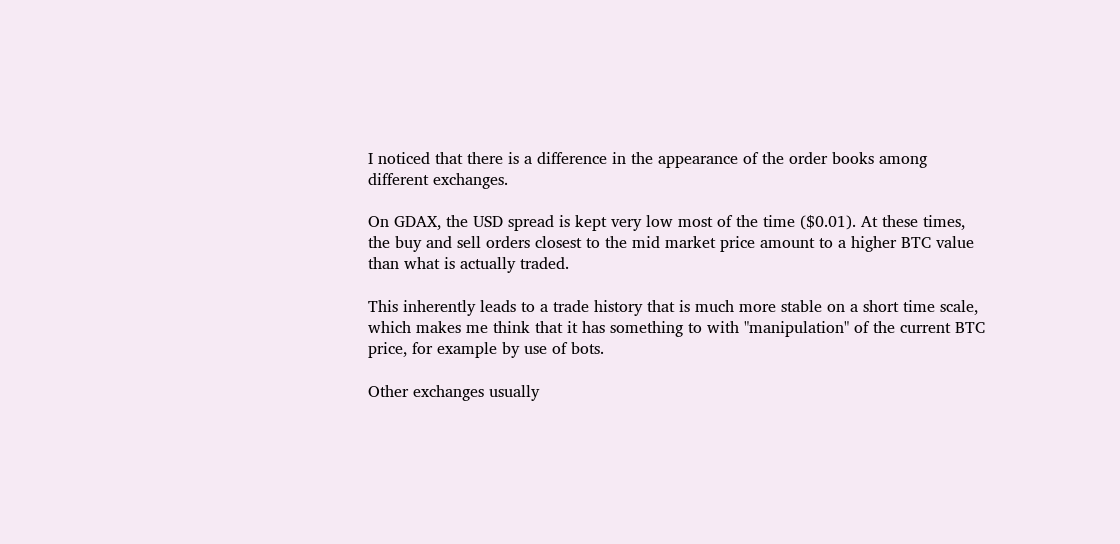I noticed that there is a difference in the appearance of the order books among different exchanges.

On GDAX, the USD spread is kept very low most of the time ($0.01). At these times, the buy and sell orders closest to the mid market price amount to a higher BTC value than what is actually traded.

This inherently leads to a trade history that is much more stable on a short time scale, which makes me think that it has something to with "manipulation" of the current BTC price, for example by use of bots.

Other exchanges usually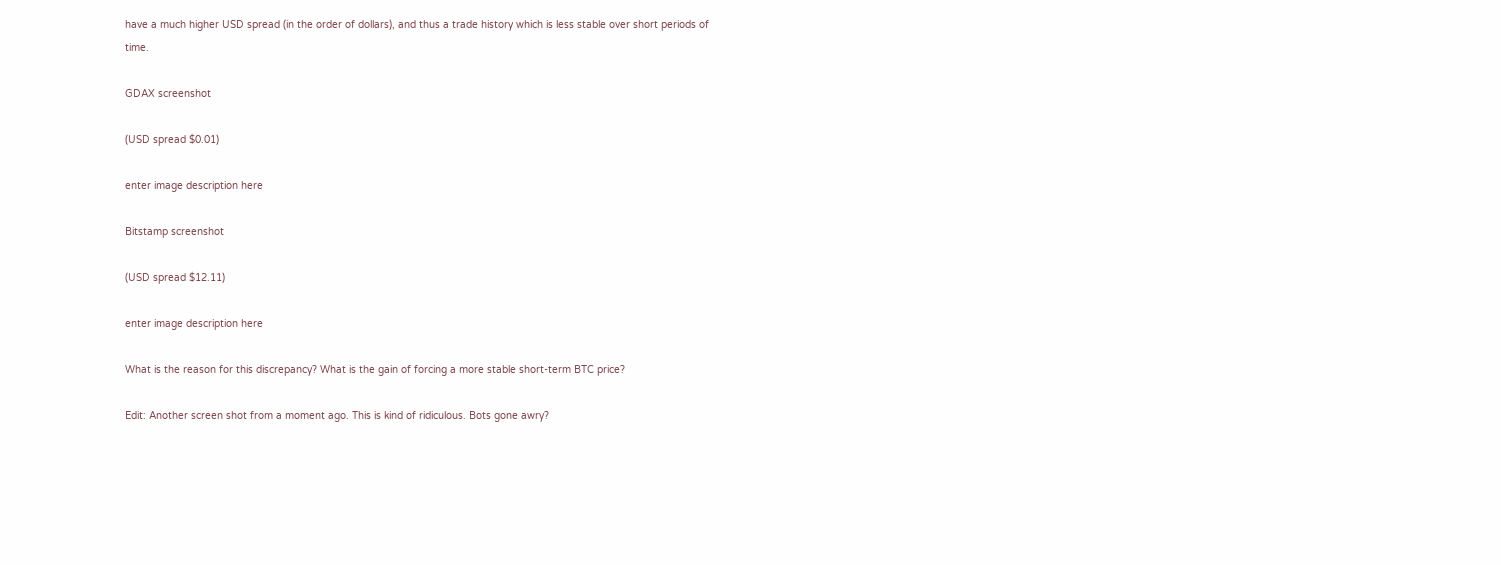have a much higher USD spread (in the order of dollars), and thus a trade history which is less stable over short periods of time.

GDAX screenshot

(USD spread $0.01)

enter image description here

Bitstamp screenshot

(USD spread $12.11)

enter image description here

What is the reason for this discrepancy? What is the gain of forcing a more stable short-term BTC price?

Edit: Another screen shot from a moment ago. This is kind of ridiculous. Bots gone awry?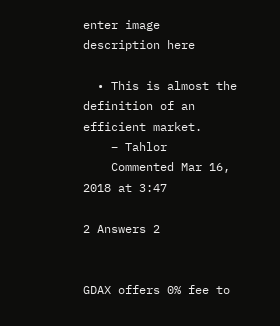enter image description here

  • This is almost the definition of an efficient market.
    – Tahlor
    Commented Mar 16, 2018 at 3:47

2 Answers 2


GDAX offers 0% fee to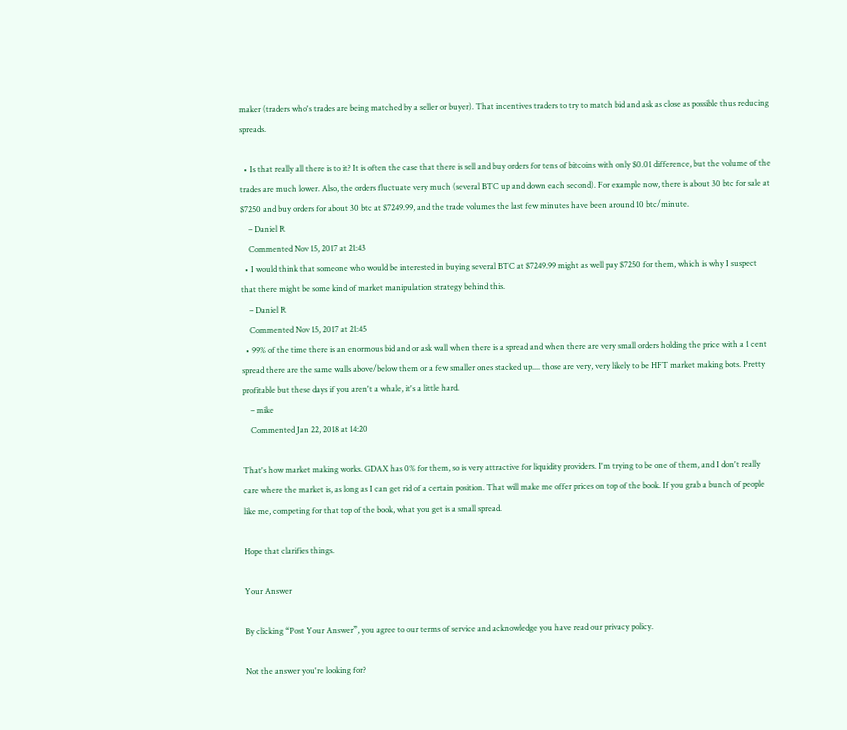maker (traders who's trades are being matched by a seller or buyer). That incentives traders to try to match bid and ask as close as possible thus reducing spreads.

  • Is that really all there is to it? It is often the case that there is sell and buy orders for tens of bitcoins with only $0.01 difference, but the volume of the trades are much lower. Also, the orders fluctuate very much (several BTC up and down each second). For example now, there is about 30 btc for sale at $7250 and buy orders for about 30 btc at $7249.99, and the trade volumes the last few minutes have been around 10 btc/minute.
    – Daniel R
    Commented Nov 15, 2017 at 21:43
  • I would think that someone who would be interested in buying several BTC at $7249.99 might as well pay $7250 for them, which is why I suspect that there might be some kind of market manipulation strategy behind this.
    – Daniel R
    Commented Nov 15, 2017 at 21:45
  • 99% of the time there is an enormous bid and or ask wall when there is a spread and when there are very small orders holding the price with a 1 cent spread there are the same walls above/below them or a few smaller ones stacked up.... those are very, very likely to be HFT market making bots. Pretty profitable but these days if you aren't a whale, it's a little hard.
    – mike
    Commented Jan 22, 2018 at 14:20

That's how market making works. GDAX has 0% for them, so is very attractive for liquidity providers. I'm trying to be one of them, and I don't really care where the market is, as long as I can get rid of a certain position. That will make me offer prices on top of the book. If you grab a bunch of people like me, competing for that top of the book, what you get is a small spread.

Hope that clarifies things.

Your Answer

By clicking “Post Your Answer”, you agree to our terms of service and acknowledge you have read our privacy policy.

Not the answer you're looking for?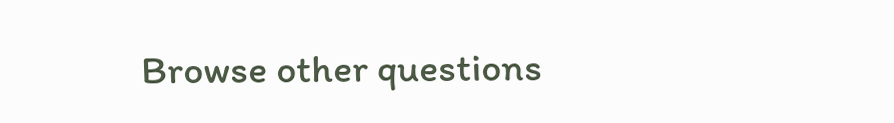Browse other questions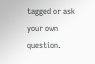tagged or ask your own question.